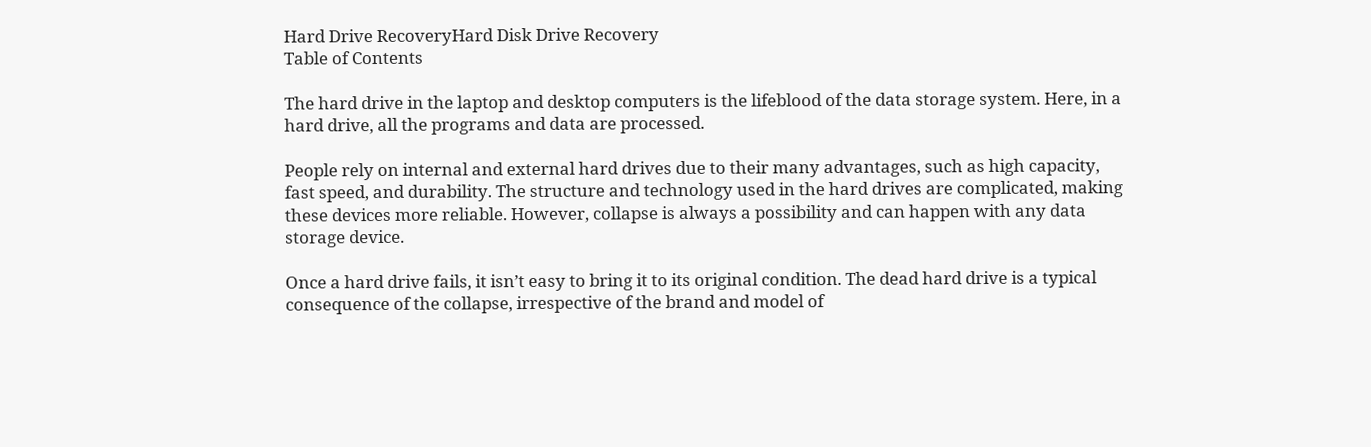Hard Drive RecoveryHard Disk Drive Recovery
Table of Contents

The hard drive in the laptop and desktop computers is the lifeblood of the data storage system. Here, in a hard drive, all the programs and data are processed.

People rely on internal and external hard drives due to their many advantages, such as high capacity, fast speed, and durability. The structure and technology used in the hard drives are complicated, making these devices more reliable. However, collapse is always a possibility and can happen with any data storage device.

Once a hard drive fails, it isn’t easy to bring it to its original condition. The dead hard drive is a typical consequence of the collapse, irrespective of the brand and model of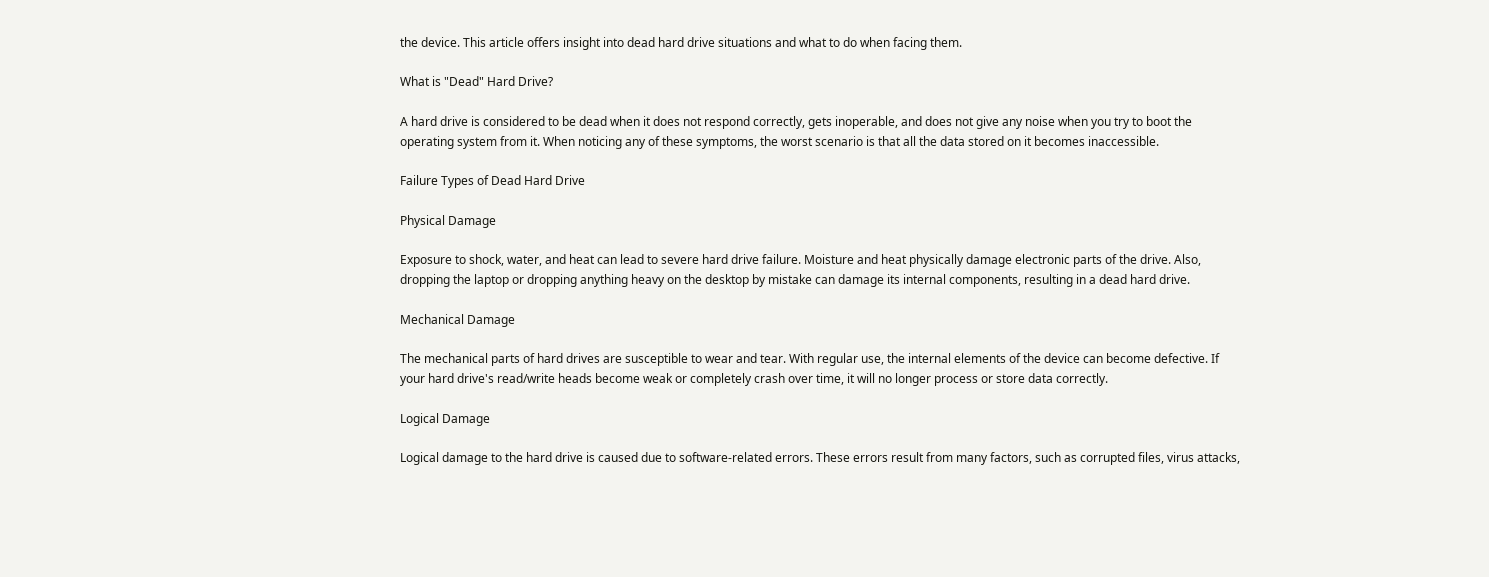the device. This article offers insight into dead hard drive situations and what to do when facing them.

What is "Dead" Hard Drive?

A hard drive is considered to be dead when it does not respond correctly, gets inoperable, and does not give any noise when you try to boot the operating system from it. When noticing any of these symptoms, the worst scenario is that all the data stored on it becomes inaccessible.

Failure Types of Dead Hard Drive

Physical Damage

Exposure to shock, water, and heat can lead to severe hard drive failure. Moisture and heat physically damage electronic parts of the drive. Also, dropping the laptop or dropping anything heavy on the desktop by mistake can damage its internal components, resulting in a dead hard drive.

Mechanical Damage

The mechanical parts of hard drives are susceptible to wear and tear. With regular use, the internal elements of the device can become defective. If your hard drive's read/write heads become weak or completely crash over time, it will no longer process or store data correctly.

Logical Damage

Logical damage to the hard drive is caused due to software-related errors. These errors result from many factors, such as corrupted files, virus attacks,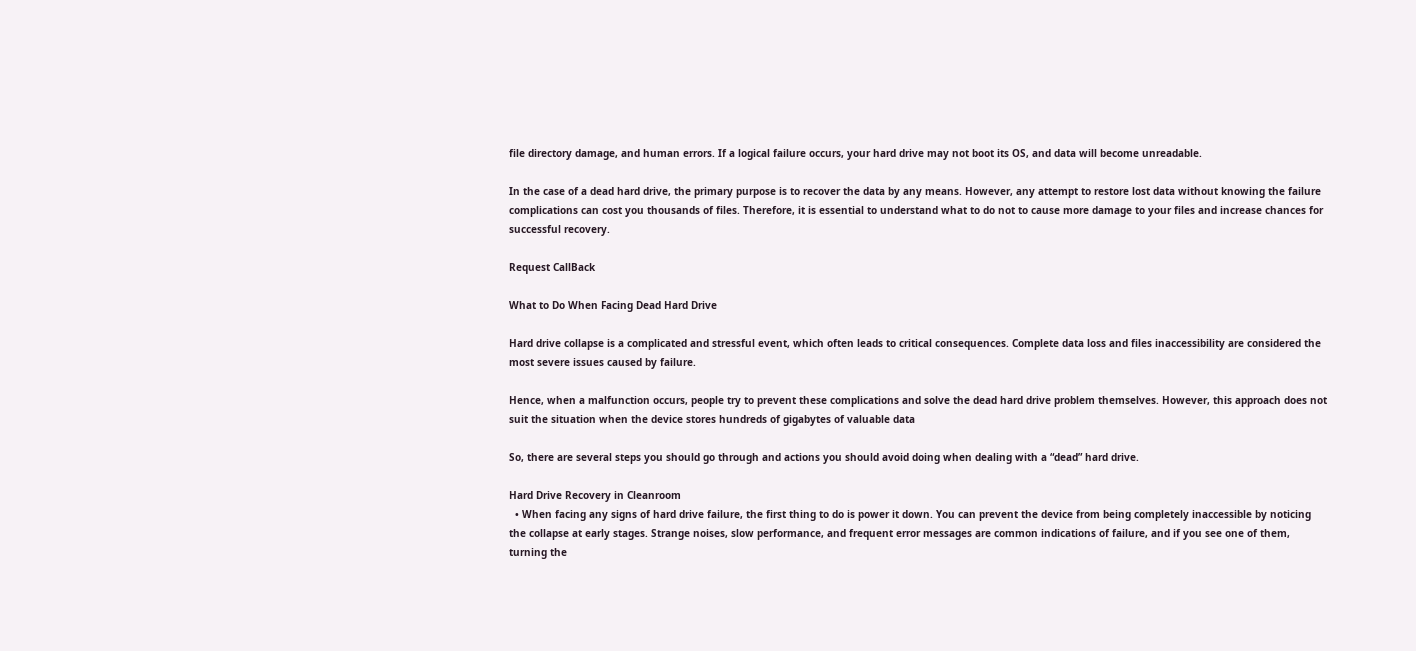file directory damage, and human errors. If a logical failure occurs, your hard drive may not boot its OS, and data will become unreadable.

In the case of a dead hard drive, the primary purpose is to recover the data by any means. However, any attempt to restore lost data without knowing the failure complications can cost you thousands of files. Therefore, it is essential to understand what to do not to cause more damage to your files and increase chances for successful recovery.

Request CallBack

What to Do When Facing Dead Hard Drive

Hard drive collapse is a complicated and stressful event, which often leads to critical consequences. Complete data loss and files inaccessibility are considered the most severe issues caused by failure.

Hence, when a malfunction occurs, people try to prevent these complications and solve the dead hard drive problem themselves. However, this approach does not suit the situation when the device stores hundreds of gigabytes of valuable data

So, there are several steps you should go through and actions you should avoid doing when dealing with a “dead” hard drive.

Hard Drive Recovery in Cleanroom
  • When facing any signs of hard drive failure, the first thing to do is power it down. You can prevent the device from being completely inaccessible by noticing the collapse at early stages. Strange noises, slow performance, and frequent error messages are common indications of failure, and if you see one of them, turning the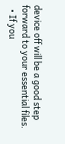device off will be a good step forward to your essential files.
  • If you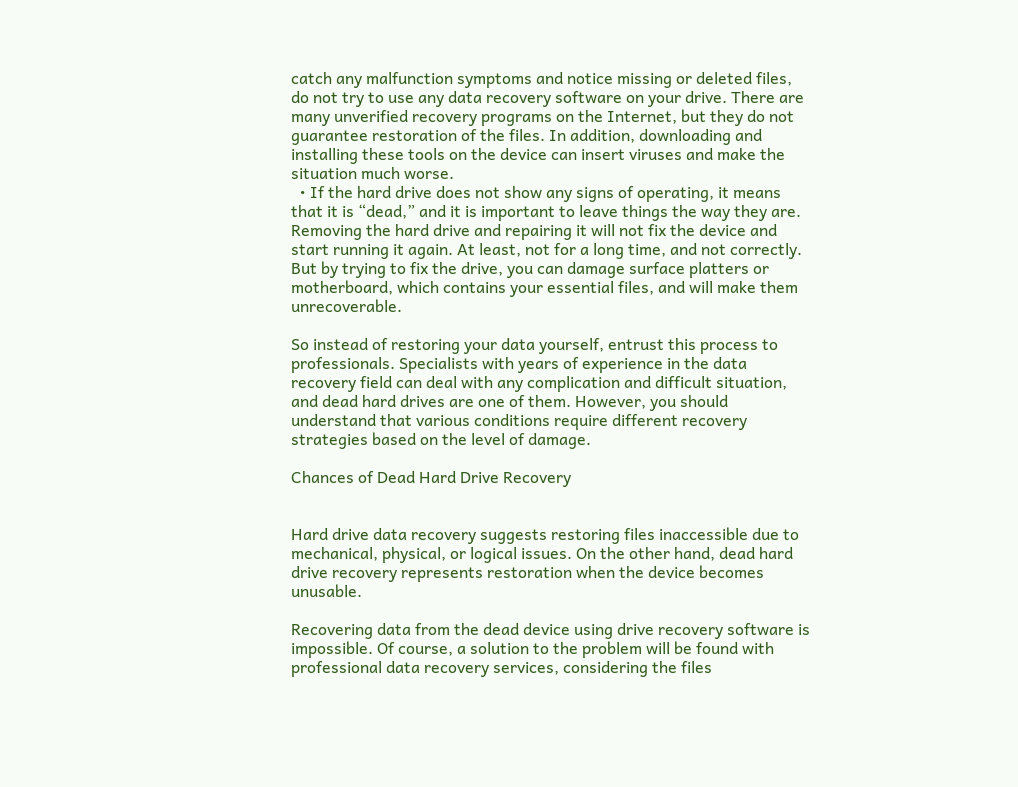catch any malfunction symptoms and notice missing or deleted files, do not try to use any data recovery software on your drive. There are many unverified recovery programs on the Internet, but they do not guarantee restoration of the files. In addition, downloading and installing these tools on the device can insert viruses and make the situation much worse.
  • If the hard drive does not show any signs of operating, it means that it is “dead,” and it is important to leave things the way they are. Removing the hard drive and repairing it will not fix the device and start running it again. At least, not for a long time, and not correctly. But by trying to fix the drive, you can damage surface platters or motherboard, which contains your essential files, and will make them unrecoverable.

So instead of restoring your data yourself, entrust this process to professionals. Specialists with years of experience in the data recovery field can deal with any complication and difficult situation, and dead hard drives are one of them. However, you should understand that various conditions require different recovery strategies based on the level of damage.

Chances of Dead Hard Drive Recovery


Hard drive data recovery suggests restoring files inaccessible due to mechanical, physical, or logical issues. On the other hand, dead hard drive recovery represents restoration when the device becomes unusable.

Recovering data from the dead device using drive recovery software is impossible. Of course, a solution to the problem will be found with professional data recovery services, considering the files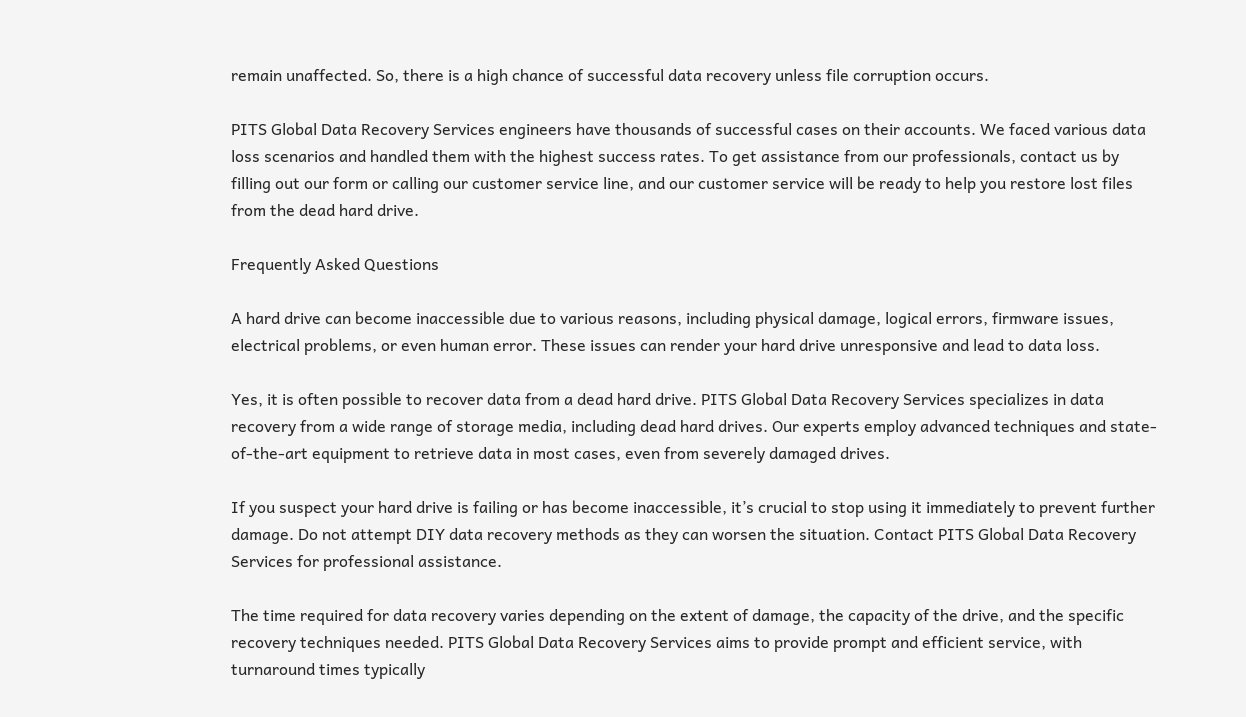remain unaffected. So, there is a high chance of successful data recovery unless file corruption occurs.

PITS Global Data Recovery Services engineers have thousands of successful cases on their accounts. We faced various data loss scenarios and handled them with the highest success rates. To get assistance from our professionals, contact us by filling out our form or calling our customer service line, and our customer service will be ready to help you restore lost files from the dead hard drive.

Frequently Asked Questions

A hard drive can become inaccessible due to various reasons, including physical damage, logical errors, firmware issues, electrical problems, or even human error. These issues can render your hard drive unresponsive and lead to data loss.

Yes, it is often possible to recover data from a dead hard drive. PITS Global Data Recovery Services specializes in data recovery from a wide range of storage media, including dead hard drives. Our experts employ advanced techniques and state-of-the-art equipment to retrieve data in most cases, even from severely damaged drives.

If you suspect your hard drive is failing or has become inaccessible, it’s crucial to stop using it immediately to prevent further damage. Do not attempt DIY data recovery methods as they can worsen the situation. Contact PITS Global Data Recovery Services for professional assistance.

The time required for data recovery varies depending on the extent of damage, the capacity of the drive, and the specific recovery techniques needed. PITS Global Data Recovery Services aims to provide prompt and efficient service, with turnaround times typically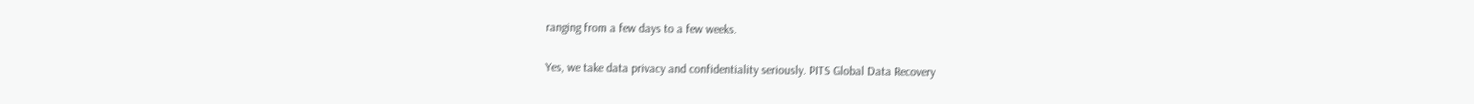ranging from a few days to a few weeks.

Yes, we take data privacy and confidentiality seriously. PITS Global Data Recovery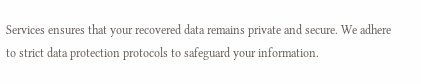Services ensures that your recovered data remains private and secure. We adhere to strict data protection protocols to safeguard your information.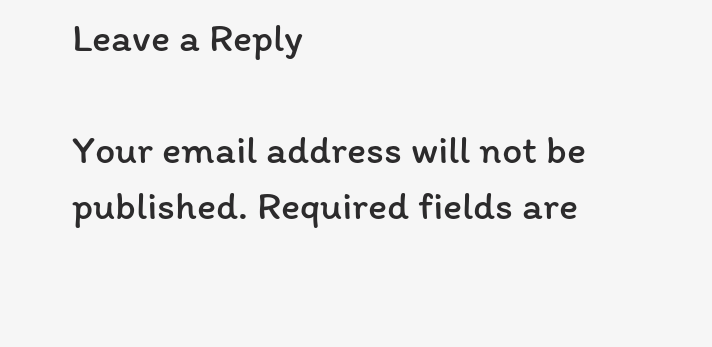Leave a Reply

Your email address will not be published. Required fields are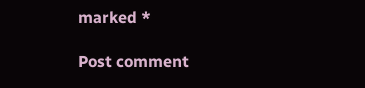marked *

Post comment